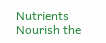Nutrients Nourish the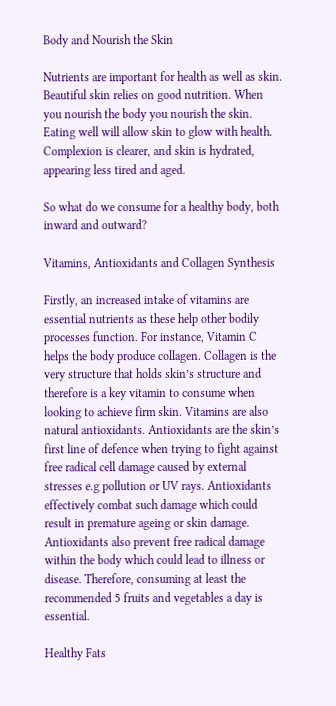Body and Nourish the Skin

Nutrients are important for health as well as skin. Beautiful skin relies on good nutrition. When you nourish the body you nourish the skin. Eating well will allow skin to glow with health. Complexion is clearer, and skin is hydrated, appearing less tired and aged.

So what do we consume for a healthy body, both inward and outward?

Vitamins, Antioxidants and Collagen Synthesis

Firstly, an increased intake of vitamins are essential nutrients as these help other bodily processes function. For instance, Vitamin C helps the body produce collagen. Collagen is the very structure that holds skin’s structure and therefore is a key vitamin to consume when looking to achieve firm skin. Vitamins are also natural antioxidants. Antioxidants are the skin’s first line of defence when trying to fight against free radical cell damage caused by external stresses e.g pollution or UV rays. Antioxidants effectively combat such damage which could result in premature ageing or skin damage. Antioxidants also prevent free radical damage within the body which could lead to illness or disease. Therefore, consuming at least the recommended 5 fruits and vegetables a day is essential.

Healthy Fats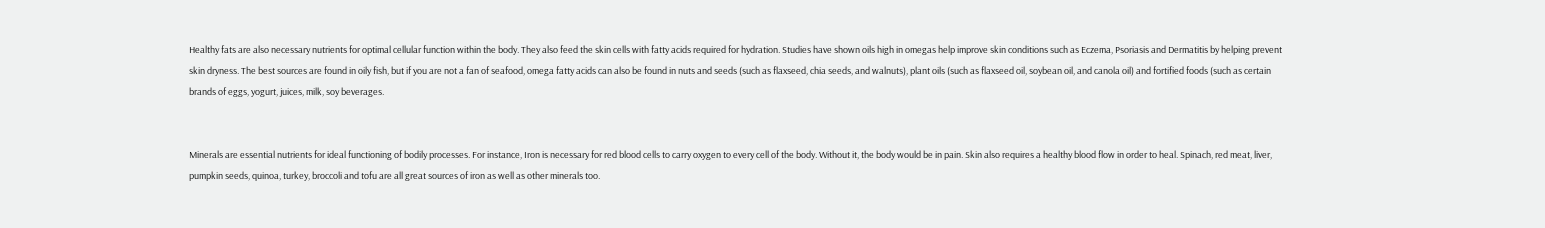Healthy fats are also necessary nutrients for optimal cellular function within the body. They also feed the skin cells with fatty acids required for hydration. Studies have shown oils high in omegas help improve skin conditions such as Eczema, Psoriasis and Dermatitis by helping prevent skin dryness. The best sources are found in oily fish, but if you are not a fan of seafood, omega fatty acids can also be found in nuts and seeds (such as flaxseed, chia seeds, and walnuts), plant oils (such as flaxseed oil, soybean oil, and canola oil) and fortified foods (such as certain brands of eggs, yogurt, juices, milk, soy beverages.


Minerals are essential nutrients for ideal functioning of bodily processes. For instance, Iron is necessary for red blood cells to carry oxygen to every cell of the body. Without it, the body would be in pain. Skin also requires a healthy blood flow in order to heal. Spinach, red meat, liver, pumpkin seeds, quinoa, turkey, broccoli and tofu are all great sources of iron as well as other minerals too.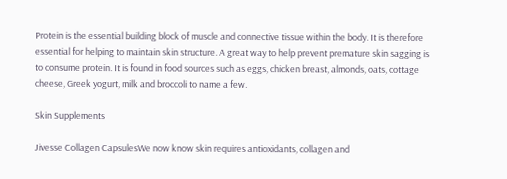Protein is the essential building block of muscle and connective tissue within the body. It is therefore essential for helping to maintain skin structure. A great way to help prevent premature skin sagging is to consume protein. It is found in food sources such as eggs, chicken breast, almonds, oats, cottage cheese, Greek yogurt, milk and broccoli to name a few.

Skin Supplements

Jivesse Collagen CapsulesWe now know skin requires antioxidants, collagen and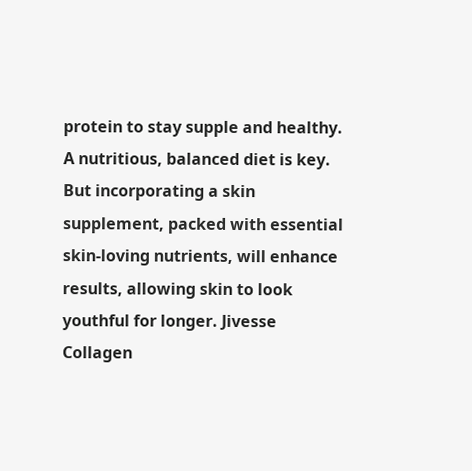protein to stay supple and healthy. A nutritious, balanced diet is key. But incorporating a skin supplement, packed with essential skin-loving nutrients, will enhance results, allowing skin to look youthful for longer. Jivesse Collagen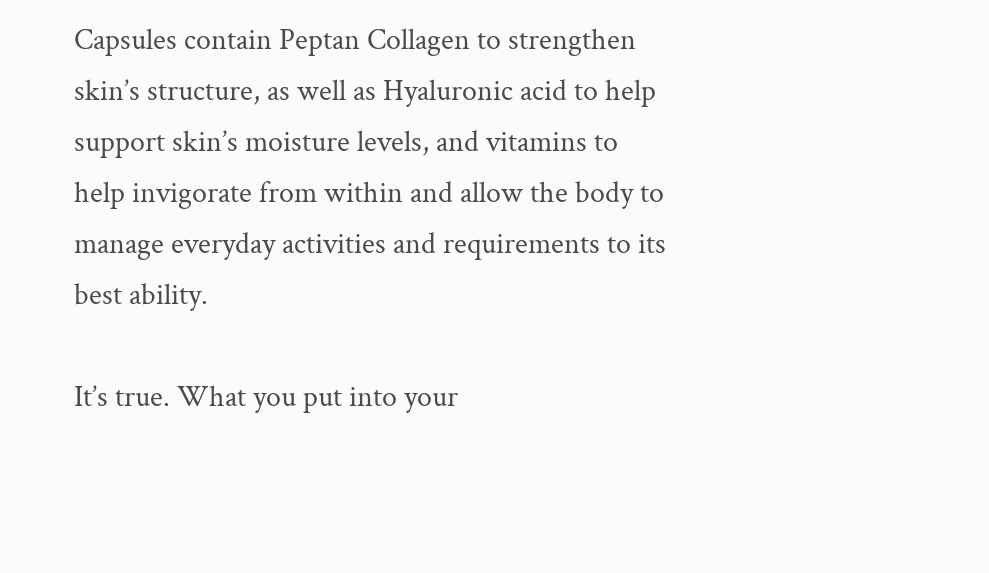Capsules contain Peptan Collagen to strengthen skin’s structure, as well as Hyaluronic acid to help support skin’s moisture levels, and vitamins to help invigorate from within and allow the body to manage everyday activities and requirements to its best ability.

It’s true. What you put into your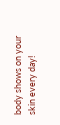body shows on your skin every day!